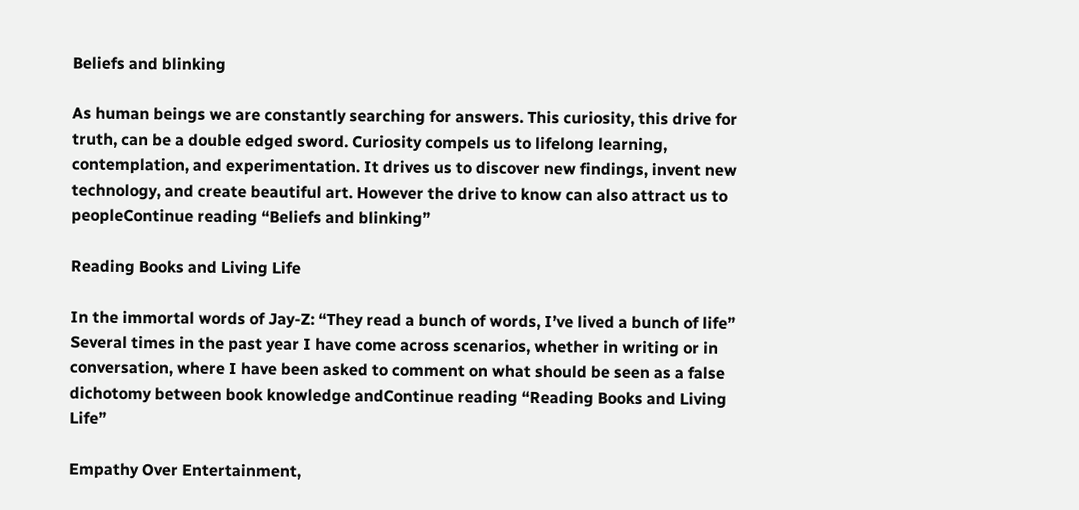Beliefs and blinking

As human beings we are constantly searching for answers. This curiosity, this drive for truth, can be a double edged sword. Curiosity compels us to lifelong learning, contemplation, and experimentation. It drives us to discover new findings, invent new technology, and create beautiful art. However the drive to know can also attract us to peopleContinue reading “Beliefs and blinking”

Reading Books and Living Life

In the immortal words of Jay-Z: “They read a bunch of words, I’ve lived a bunch of life” Several times in the past year I have come across scenarios, whether in writing or in conversation, where I have been asked to comment on what should be seen as a false dichotomy between book knowledge andContinue reading “Reading Books and Living Life”

Empathy Over Entertainment,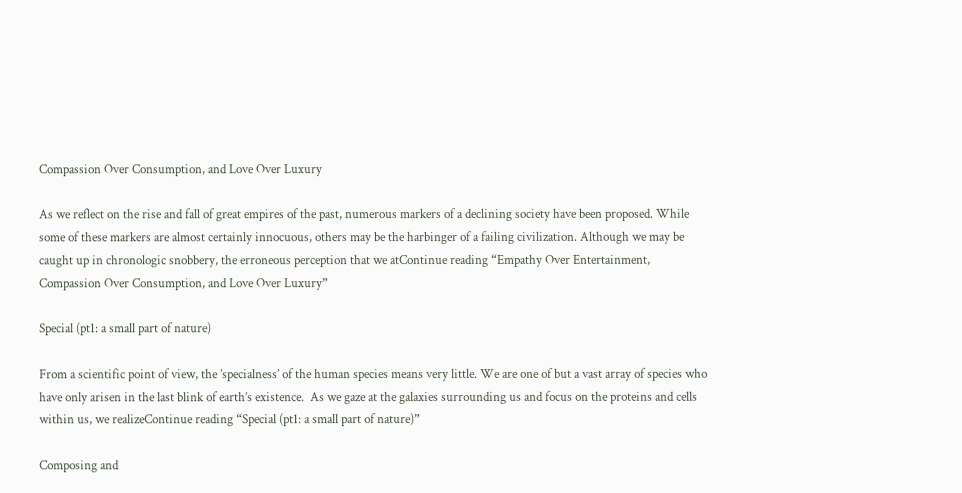Compassion Over Consumption, and Love Over Luxury

As we reflect on the rise and fall of great empires of the past, numerous markers of a declining society have been proposed. While some of these markers are almost certainly innocuous, others may be the harbinger of a failing civilization. Although we may be caught up in chronologic snobbery, the erroneous perception that we atContinue reading “Empathy Over Entertainment, Compassion Over Consumption, and Love Over Luxury”

Special (pt1: a small part of nature)

From a scientific point of view, the ’specialness’ of the human species means very little. We are one of but a vast array of species who have only arisen in the last blink of earth’s existence.  As we gaze at the galaxies surrounding us and focus on the proteins and cells within us, we realizeContinue reading “Special (pt1: a small part of nature)”

Composing and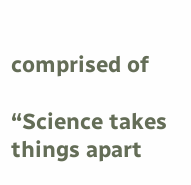comprised of

“Science takes things apart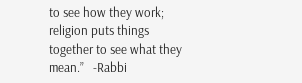to see how they work; religion puts things together to see what they mean.”   -Rabbi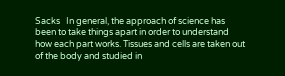Sacks   In general, the approach of science has been to take things apart in order to understand how each part works. Tissues and cells are taken out of the body and studied in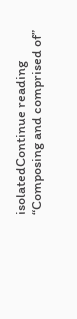isolatedContinue reading “Composing and comprised of”